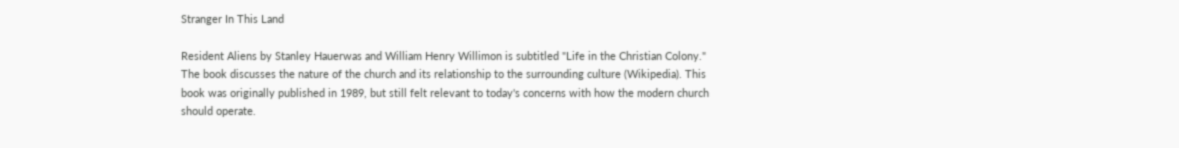Stranger In This Land

Resident Aliens by Stanley Hauerwas and William Henry Willimon is subtitled "Life in the Christian Colony." The book discusses the nature of the church and its relationship to the surrounding culture (Wikipedia). This book was originally published in 1989, but still felt relevant to today's concerns with how the modern church should operate.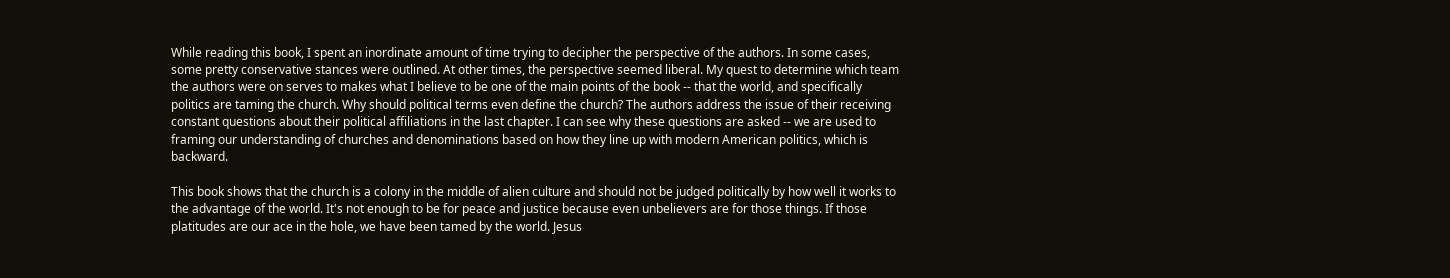While reading this book, I spent an inordinate amount of time trying to decipher the perspective of the authors. In some cases, some pretty conservative stances were outlined. At other times, the perspective seemed liberal. My quest to determine which team the authors were on serves to makes what I believe to be one of the main points of the book -- that the world, and specifically politics are taming the church. Why should political terms even define the church? The authors address the issue of their receiving constant questions about their political affiliations in the last chapter. I can see why these questions are asked -- we are used to framing our understanding of churches and denominations based on how they line up with modern American politics, which is backward.

This book shows that the church is a colony in the middle of alien culture and should not be judged politically by how well it works to the advantage of the world. It's not enough to be for peace and justice because even unbelievers are for those things. If those platitudes are our ace in the hole, we have been tamed by the world. Jesus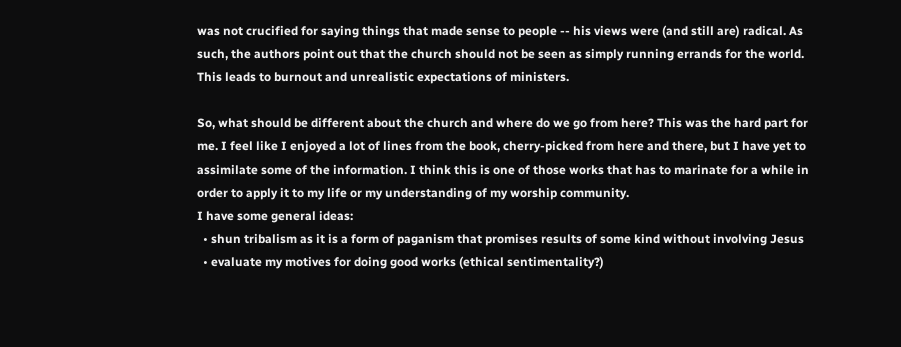was not crucified for saying things that made sense to people -- his views were (and still are) radical. As such, the authors point out that the church should not be seen as simply running errands for the world. This leads to burnout and unrealistic expectations of ministers.

So, what should be different about the church and where do we go from here? This was the hard part for me. I feel like I enjoyed a lot of lines from the book, cherry-picked from here and there, but I have yet to assimilate some of the information. I think this is one of those works that has to marinate for a while in order to apply it to my life or my understanding of my worship community.
I have some general ideas:
  • shun tribalism as it is a form of paganism that promises results of some kind without involving Jesus
  • evaluate my motives for doing good works (ethical sentimentality?)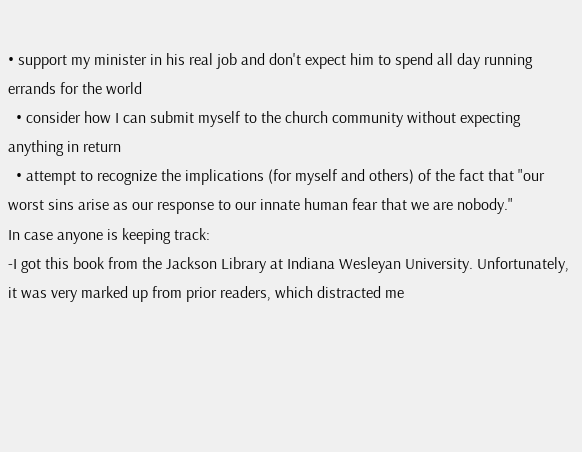• support my minister in his real job and don't expect him to spend all day running errands for the world
  • consider how I can submit myself to the church community without expecting anything in return
  • attempt to recognize the implications (for myself and others) of the fact that "our worst sins arise as our response to our innate human fear that we are nobody."
In case anyone is keeping track:
-I got this book from the Jackson Library at Indiana Wesleyan University. Unfortunately, it was very marked up from prior readers, which distracted me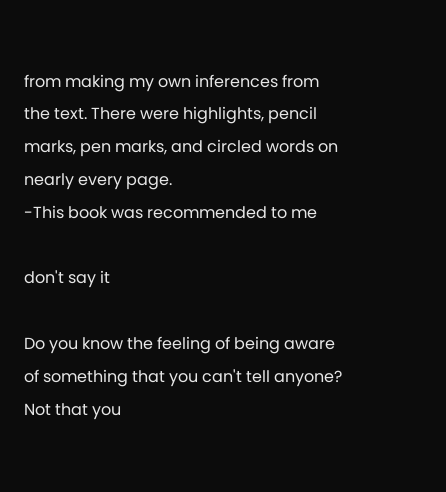from making my own inferences from the text. There were highlights, pencil marks, pen marks, and circled words on nearly every page.
-This book was recommended to me

don't say it

Do you know the feeling of being aware of something that you can't tell anyone? Not that you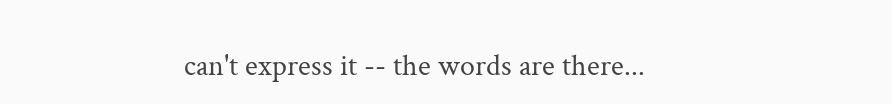can't express it -- the words are there...